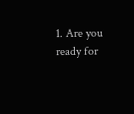1. Are you ready for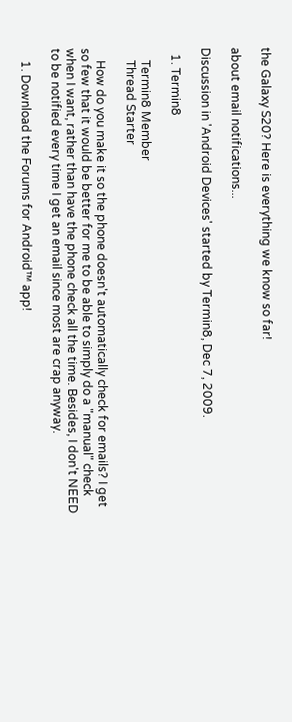the Galaxy S20? Here is everything we know so far!

about email notifications...

Discussion in 'Android Devices' started by Termin8, Dec 7, 2009.

  1. Termin8

    Termin8 Member
    Thread Starter

    How do you make it so the phone doesn't automatically check for emails? I get so few that it would be better for me to be able to simply do a "manual" check when I want, rather than have the phone check all the time. Besides, I don't NEED to be notified every time I get an email since most are crap anyway.

    1. Download the Forums for Android™ app!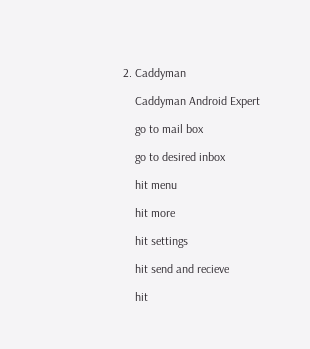2. Caddyman

    Caddyman Android Expert

    go to mail box

    go to desired inbox

    hit menu

    hit more

    hit settings

    hit send and recieve

    hit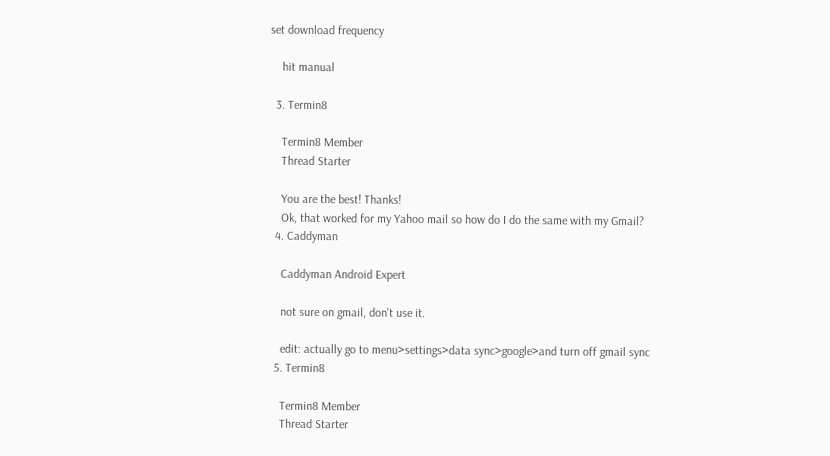set download frequency

    hit manual

  3. Termin8

    Termin8 Member
    Thread Starter

    You are the best! Thanks!
    Ok, that worked for my Yahoo mail so how do I do the same with my Gmail?
  4. Caddyman

    Caddyman Android Expert

    not sure on gmail, don't use it.

    edit: actually go to menu>settings>data sync>google>and turn off gmail sync
  5. Termin8

    Termin8 Member
    Thread Starter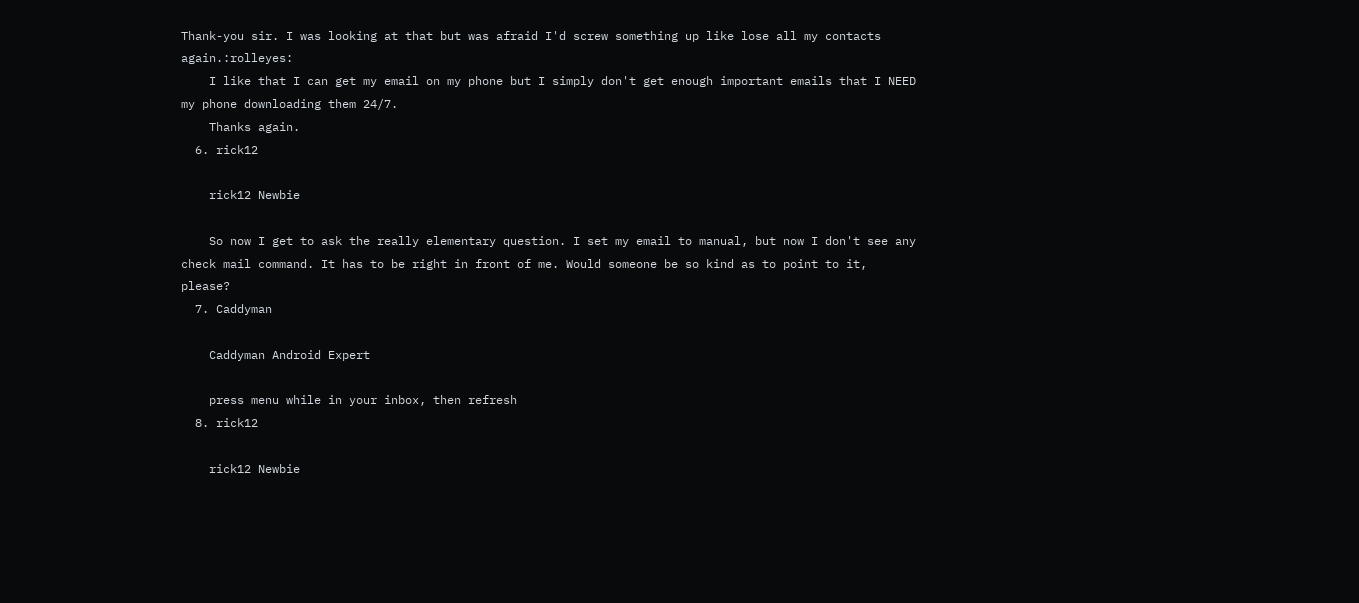Thank-you sir. I was looking at that but was afraid I'd screw something up like lose all my contacts again.:rolleyes:
    I like that I can get my email on my phone but I simply don't get enough important emails that I NEED my phone downloading them 24/7.
    Thanks again.
  6. rick12

    rick12 Newbie

    So now I get to ask the really elementary question. I set my email to manual, but now I don't see any check mail command. It has to be right in front of me. Would someone be so kind as to point to it, please?
  7. Caddyman

    Caddyman Android Expert

    press menu while in your inbox, then refresh
  8. rick12

    rick12 Newbie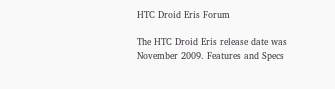HTC Droid Eris Forum

The HTC Droid Eris release date was November 2009. Features and Specs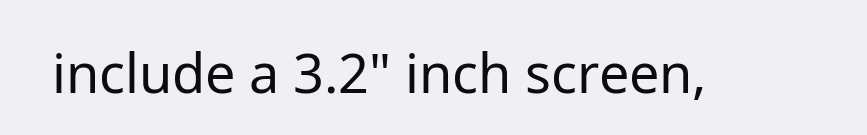include a 3.2" inch screen,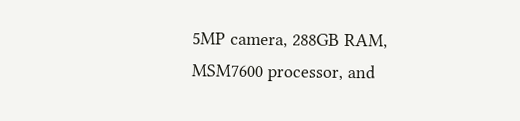5MP camera, 288GB RAM, MSM7600 processor, and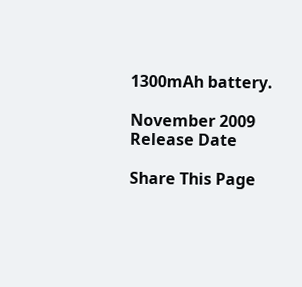1300mAh battery.

November 2009
Release Date

Share This Page